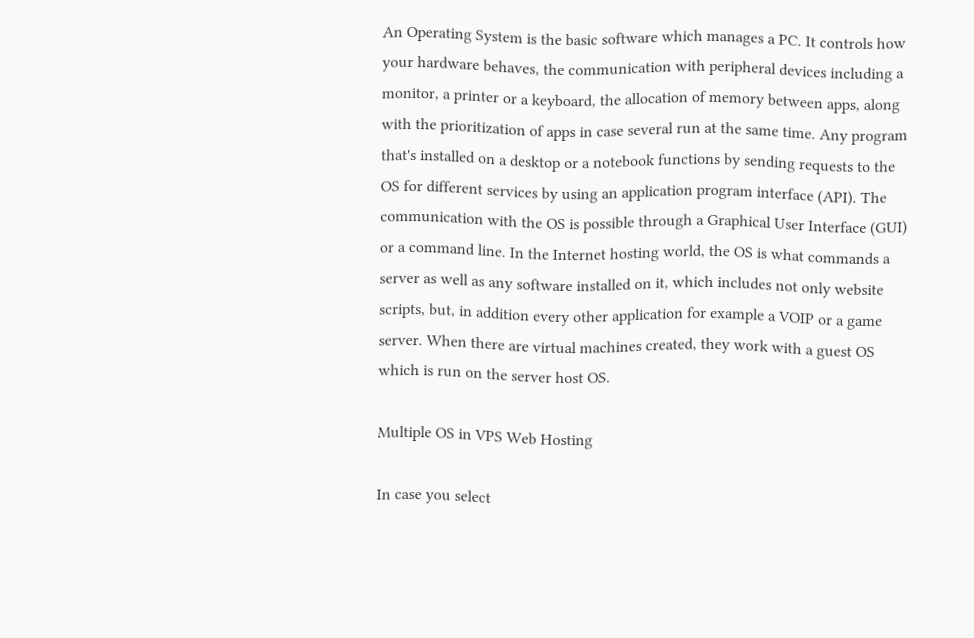An Operating System is the basic software which manages a PC. It controls how your hardware behaves, the communication with peripheral devices including a monitor, a printer or a keyboard, the allocation of memory between apps, along with the prioritization of apps in case several run at the same time. Any program that's installed on a desktop or a notebook functions by sending requests to the OS for different services by using an application program interface (API). The communication with the OS is possible through a Graphical User Interface (GUI) or a command line. In the Internet hosting world, the OS is what commands a server as well as any software installed on it, which includes not only website scripts, but, in addition every other application for example a VOIP or a game server. When there are virtual machines created, they work with a guest OS which is run on the server host OS.

Multiple OS in VPS Web Hosting

In case you select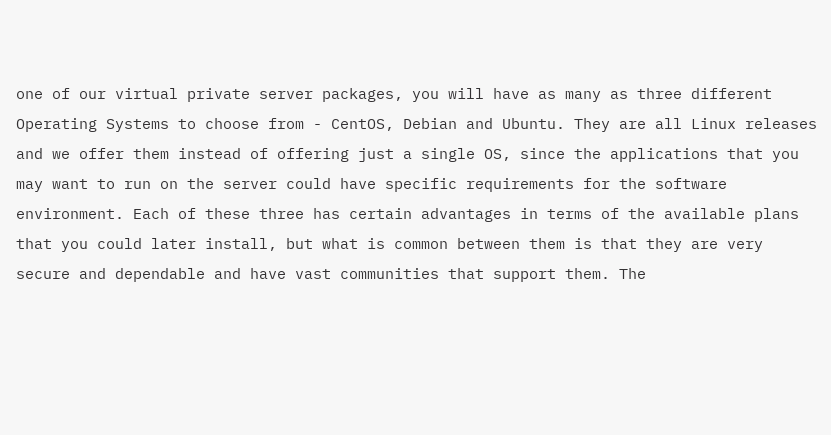one of our virtual private server packages, you will have as many as three different Operating Systems to choose from - CentOS, Debian and Ubuntu. They are all Linux releases and we offer them instead of offering just a single OS, since the applications that you may want to run on the server could have specific requirements for the software environment. Each of these three has certain advantages in terms of the available plans that you could later install, but what is common between them is that they are very secure and dependable and have vast communities that support them. The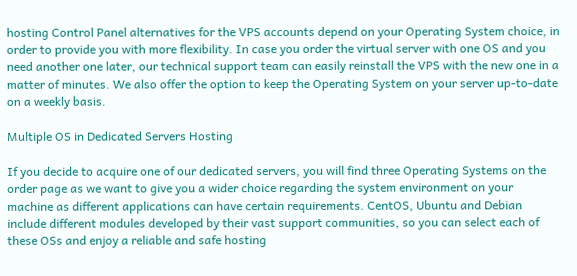hosting Control Panel alternatives for the VPS accounts depend on your Operating System choice, in order to provide you with more flexibility. In case you order the virtual server with one OS and you need another one later, our technical support team can easily reinstall the VPS with the new one in a matter of minutes. We also offer the option to keep the Operating System on your server up-to-date on a weekly basis.

Multiple OS in Dedicated Servers Hosting

If you decide to acquire one of our dedicated servers, you will find three Operating Systems on the order page as we want to give you a wider choice regarding the system environment on your machine as different applications can have certain requirements. CentOS, Ubuntu and Debian include different modules developed by their vast support communities, so you can select each of these OSs and enjoy a reliable and safe hosting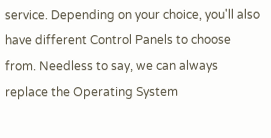service. Depending on your choice, you'll also have different Control Panels to choose from. Needless to say, we can always replace the Operating System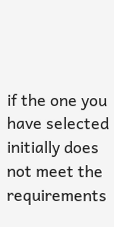if the one you have selected initially does not meet the requirements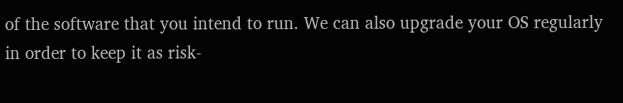of the software that you intend to run. We can also upgrade your OS regularly in order to keep it as risk-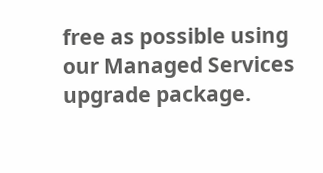free as possible using our Managed Services upgrade package.